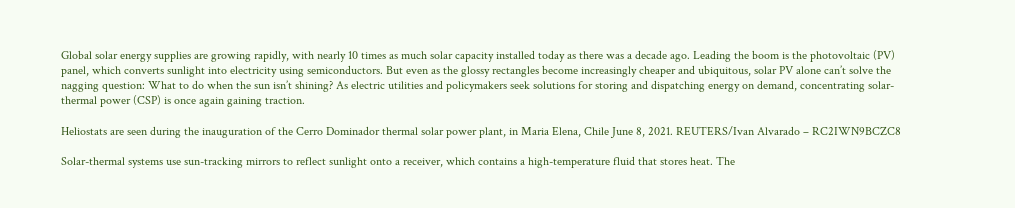Global solar energy supplies are growing rapidly, with nearly 10 times as much solar capacity installed today as there was a decade ago. Leading the boom is the photovoltaic (PV) panel, which converts sunlight into electricity using semiconductors. But even as the glossy rectangles become increasingly cheaper and ubiquitous, solar PV alone can’t solve the nagging question: What to do when the sun isn’t shining? As electric utilities and policymakers seek solutions for storing and dispatching energy on demand, concentrating solar-thermal power (CSP) is once again gaining traction.

Heliostats are seen during the inauguration of the Cerro Dominador thermal solar power plant, in Maria Elena, Chile June 8, 2021. REUTERS/Ivan Alvarado – RC2IWN9BCZC8

Solar-thermal systems use sun-tracking mirrors to reflect sunlight onto a receiver, which contains a high-temperature fluid that stores heat. The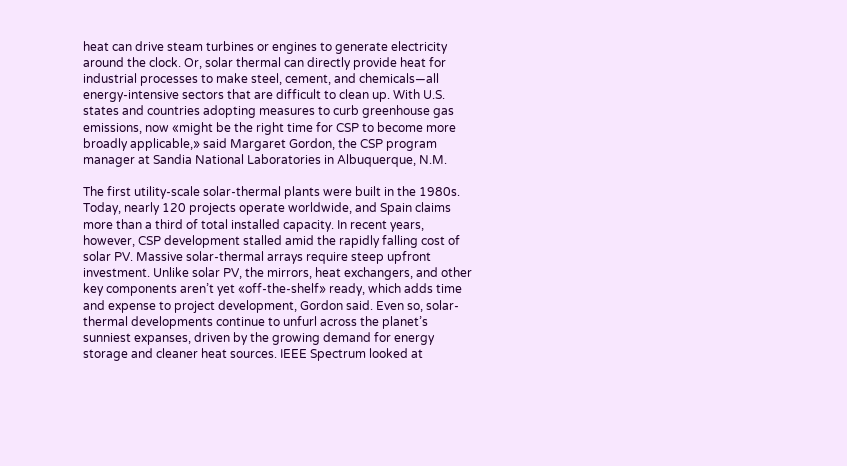heat can drive steam turbines or engines to generate electricity around the clock. Or, solar thermal can directly provide heat for industrial processes to make steel, cement, and chemicals—all energy-intensive sectors that are difficult to clean up. With U.S. states and countries adopting measures to curb greenhouse gas emissions, now «might be the right time for CSP to become more broadly applicable,» said Margaret Gordon, the CSP program manager at Sandia National Laboratories in Albuquerque, N.M.

The first utility-scale solar-thermal plants were built in the 1980s. Today, nearly 120 projects operate worldwide, and Spain claims more than a third of total installed capacity. In recent years, however, CSP development stalled amid the rapidly falling cost of solar PV. Massive solar-thermal arrays require steep upfront investment. Unlike solar PV, the mirrors, heat exchangers, and other key components aren’t yet «off-the-shelf» ready, which adds time and expense to project development, Gordon said. Even so, solar-thermal developments continue to unfurl across the planet’s sunniest expanses, driven by the growing demand for energy storage and cleaner heat sources. IEEE Spectrum looked at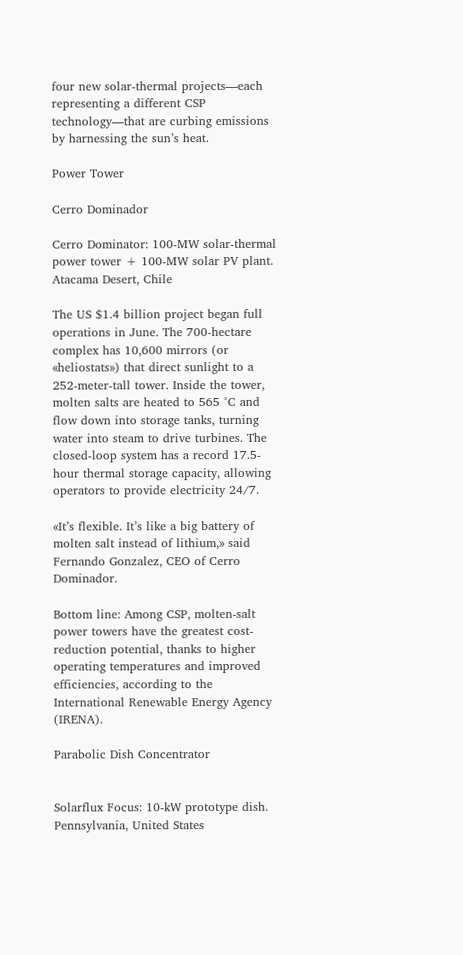four new solar-thermal projects—each representing a different CSP technology—that are curbing emissions by harnessing the sun’s heat.

Power Tower

Cerro Dominador

Cerro Dominator: 100-MW solar-thermal power tower + 100-MW solar PV plant.
Atacama Desert, Chile

The US $1.4 billion project began full operations in June. The 700-hectare complex has 10,600 mirrors (or «heliostats») that direct sunlight to a 252-meter-tall tower. Inside the tower, molten salts are heated to 565 °C and flow down into storage tanks, turning water into steam to drive turbines. The closed-loop system has a record 17.5-hour thermal storage capacity, allowing operators to provide electricity 24/7.

«It’s flexible. It’s like a big battery of molten salt instead of lithium,» said Fernando Gonzalez, CEO of Cerro Dominador.

Bottom line: Among CSP, molten-salt power towers have the greatest cost-reduction potential, thanks to higher operating temperatures and improved efficiencies, according to the International Renewable Energy Agency (IRENA).

Parabolic Dish Concentrator


Solarflux Focus: 10-kW prototype dish.
Pennsylvania, United States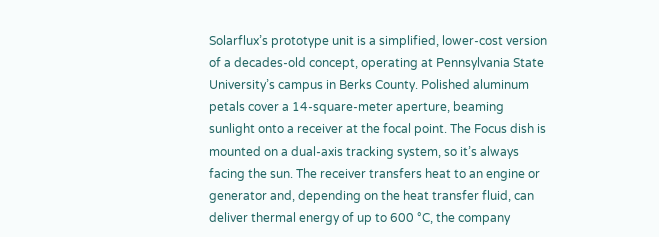Solarflux’s prototype unit is a simplified, lower-cost version of a decades-old concept, operating at Pennsylvania State University’s campus in Berks County. Polished aluminum petals cover a 14-square-meter aperture, beaming sunlight onto a receiver at the focal point. The Focus dish is mounted on a dual-axis tracking system, so it’s always facing the sun. The receiver transfers heat to an engine or generator and, depending on the heat transfer fluid, can deliver thermal energy of up to 600 °C, the company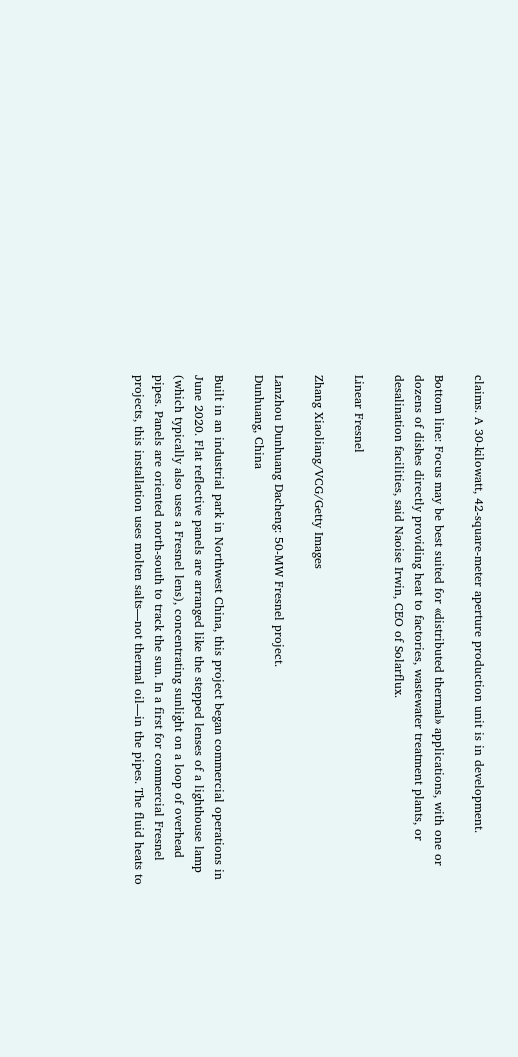claims. A 30-kilowatt, 42-square-meter aperture production unit is in development.

Bottom line: Focus may be best suited for «distributed thermal» applications, with one or dozens of dishes directly providing heat to factories, wastewater treatment plants, or desalination facilities, said Naoise Irwin, CEO of Solarflux.

Linear Fresnel

Zhang Xiaoliang/VCG/Getty Images

Lanzhou Dunhuang Dacheng: 50-MW Fresnel project.
Dunhuang, China

Built in an industrial park in Northwest China, this project began commercial operations in June 2020. Flat reflective panels are arranged like the stepped lenses of a lighthouse lamp (which typically also uses a Fresnel lens), concentrating sunlight on a loop of overhead pipes. Panels are oriented north-south to track the sun. In a first for commercial Fresnel projects, this installation uses molten salts—not thermal oil—in the pipes. The fluid heats to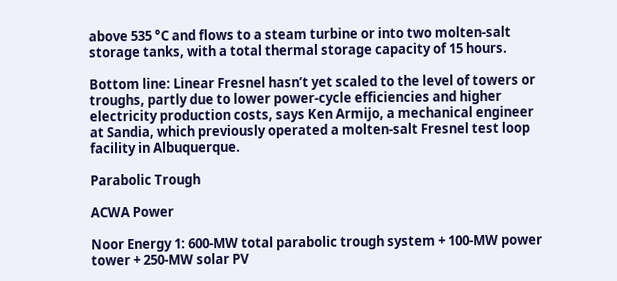above 535 °C and flows to a steam turbine or into two molten-salt storage tanks, with a total thermal storage capacity of 15 hours.

Bottom line: Linear Fresnel hasn’t yet scaled to the level of towers or troughs, partly due to lower power-cycle efficiencies and higher electricity production costs, says Ken Armijo, a mechanical engineer at Sandia, which previously operated a molten-salt Fresnel test loop facility in Albuquerque.

Parabolic Trough

ACWA Power

Noor Energy 1: 600-MW total parabolic trough system + 100-MW power tower + 250-MW solar PV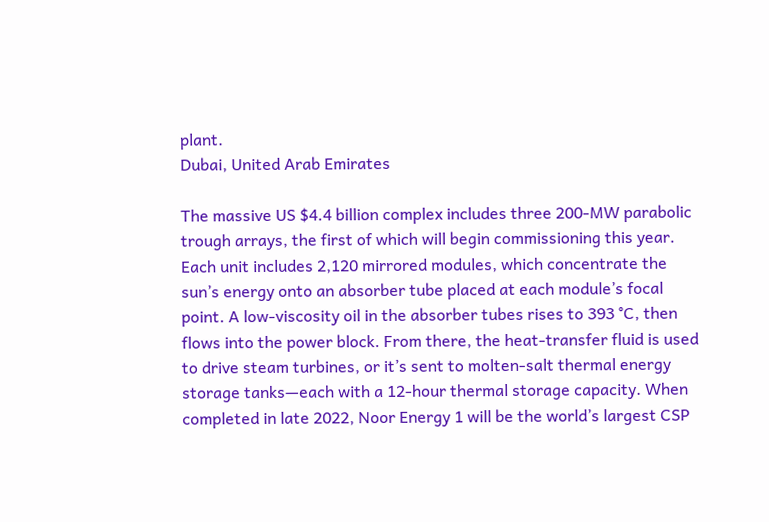plant.
Dubai, United Arab Emirates

The massive US $4.4 billion complex includes three 200-MW parabolic trough arrays, the first of which will begin commissioning this year. Each unit includes 2,120 mirrored modules, which concentrate the sun’s energy onto an absorber tube placed at each module’s focal point. A low-viscosity oil in the absorber tubes rises to 393 °C, then flows into the power block. From there, the heat-transfer fluid is used to drive steam turbines, or it’s sent to molten-salt thermal energy storage tanks—each with a 12-hour thermal storage capacity. When completed in late 2022, Noor Energy 1 will be the world’s largest CSP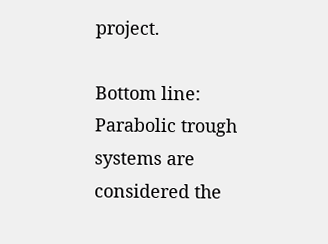project.

Bottom line: Parabolic trough systems are considered the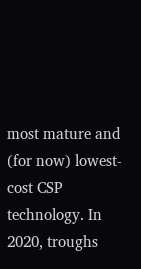most mature and (for now) lowest-cost CSP technology. In 2020, troughs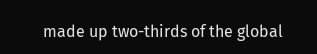made up two-thirds of the global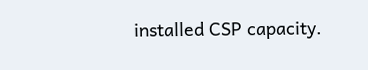installed CSP capacity.